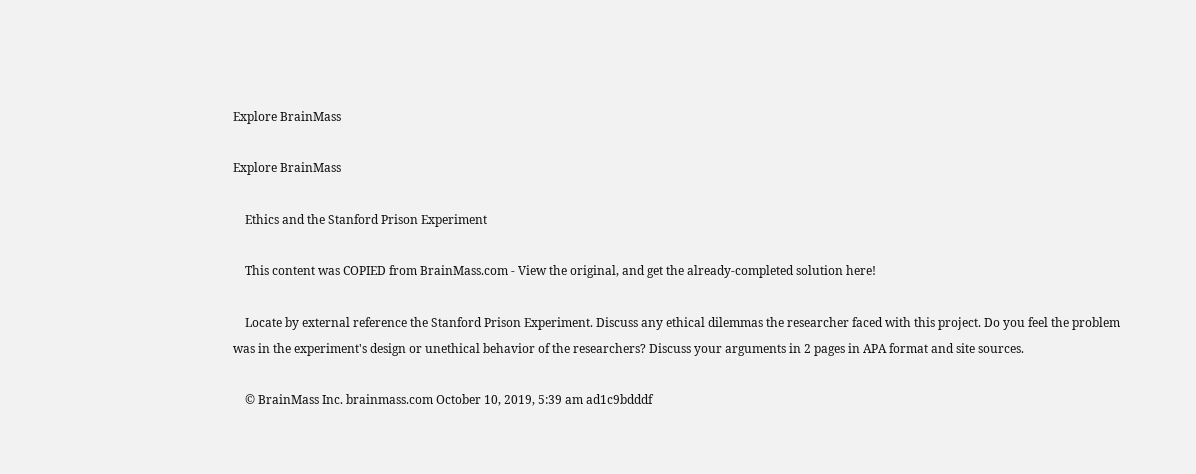Explore BrainMass

Explore BrainMass

    Ethics and the Stanford Prison Experiment

    This content was COPIED from BrainMass.com - View the original, and get the already-completed solution here!

    Locate by external reference the Stanford Prison Experiment. Discuss any ethical dilemmas the researcher faced with this project. Do you feel the problem was in the experiment's design or unethical behavior of the researchers? Discuss your arguments in 2 pages in APA format and site sources.

    © BrainMass Inc. brainmass.com October 10, 2019, 5:39 am ad1c9bdddf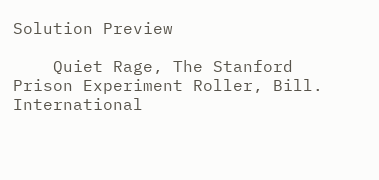Solution Preview

    Quiet Rage, The Stanford Prison Experiment Roller, Bill. International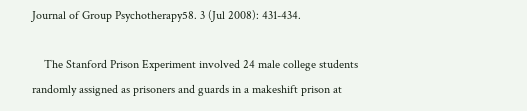Journal of Group Psychotherapy58. 3 (Jul 2008): 431-434.

    The Stanford Prison Experiment involved 24 male college students randomly assigned as prisoners and guards in a makeshift prison at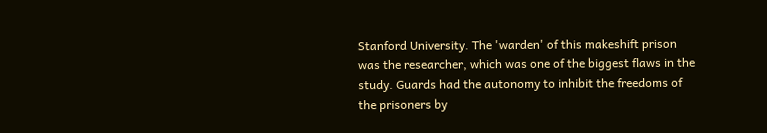Stanford University. The 'warden' of this makeshift prison was the researcher, which was one of the biggest flaws in the study. Guards had the autonomy to inhibit the freedoms of the prisoners by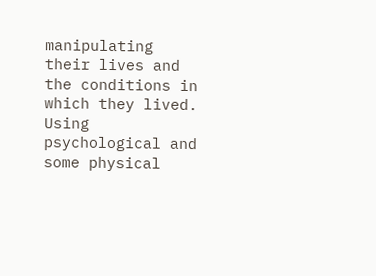manipulating their lives and the conditions in which they lived. Using psychological and some physical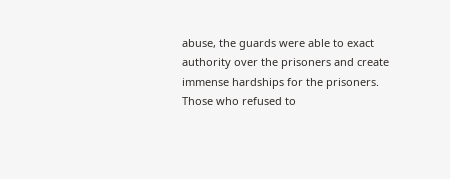abuse, the guards were able to exact authority over the prisoners and create immense hardships for the prisoners. Those who refused to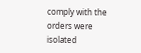comply with the orders were isolated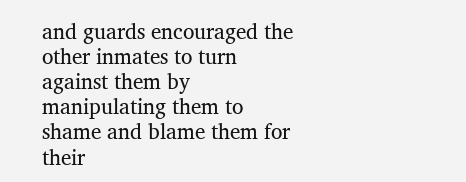and guards encouraged the other inmates to turn against them by manipulating them to shame and blame them for their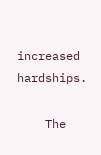increased hardships.

    The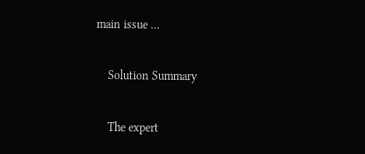main issue ...

    Solution Summary

    The expert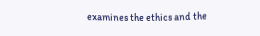examines the ethics and the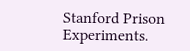Stanford Prison Experiments.